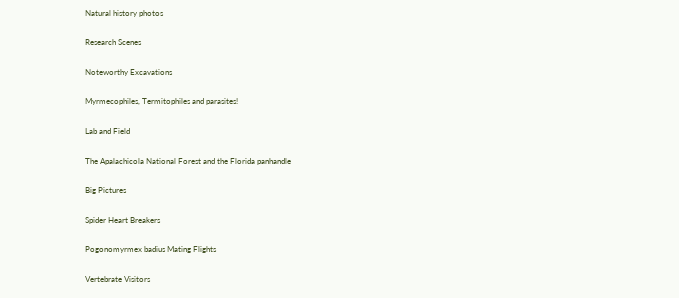Natural history photos

Research Scenes

Noteworthy Excavations

Myrmecophiles, Termitophiles and parasites!

Lab and Field

The Apalachicola National Forest and the Florida panhandle

Big Pictures

Spider Heart Breakers

Pogonomyrmex badius Mating Flights

Vertebrate Visitors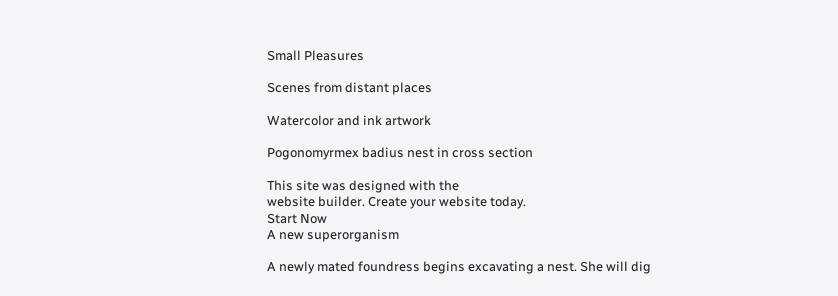Small Pleasures

Scenes from distant places

Watercolor and ink artwork

Pogonomyrmex badius nest in cross section

This site was designed with the
website builder. Create your website today.
Start Now
A new superorganism

A newly mated foundress begins excavating a nest. She will dig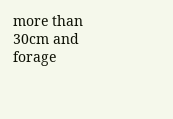more than 30cm and forage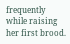frequently while raising her first brood.